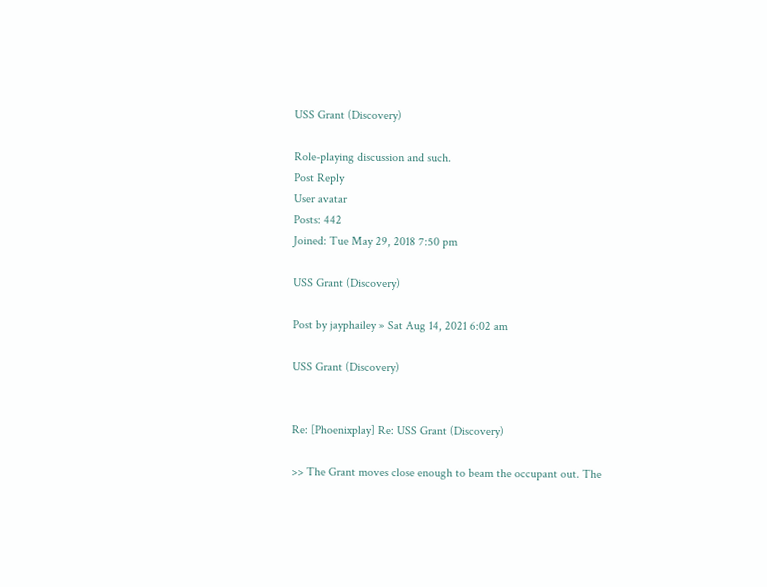USS Grant (Discovery)

Role-playing discussion and such.
Post Reply
User avatar
Posts: 442
Joined: Tue May 29, 2018 7:50 pm

USS Grant (Discovery)

Post by jayphailey » Sat Aug 14, 2021 6:02 am

USS Grant (Discovery)


Re: [Phoenixplay] Re: USS Grant (Discovery)

>> The Grant moves close enough to beam the occupant out. The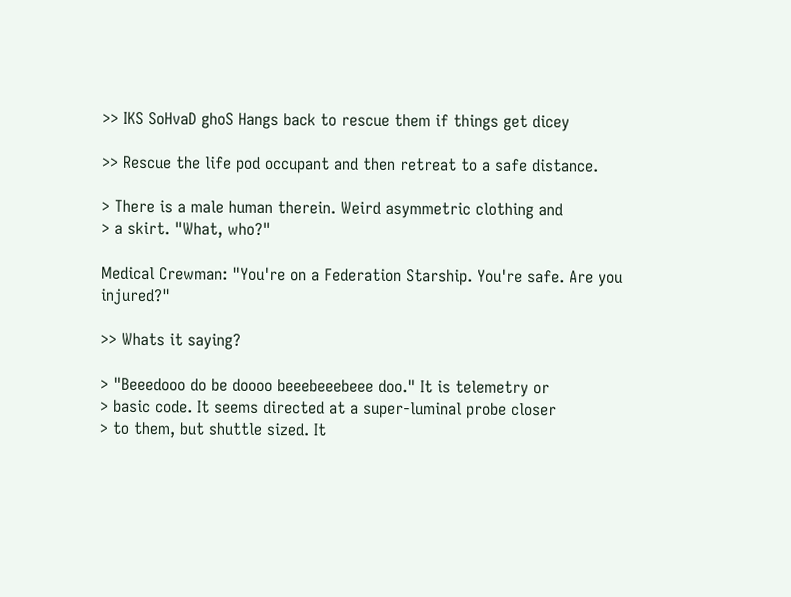>> IKS SoHvaD ghoS Hangs back to rescue them if things get dicey

>> Rescue the life pod occupant and then retreat to a safe distance.

> There is a male human therein. Weird asymmetric clothing and
> a skirt. "What, who?"

Medical Crewman: "You're on a Federation Starship. You're safe. Are you injured?"

>> Whats it saying?

> "Beeedooo do be doooo beeebeeebeee doo." It is telemetry or
> basic code. It seems directed at a super-luminal probe closer
> to them, but shuttle sized. It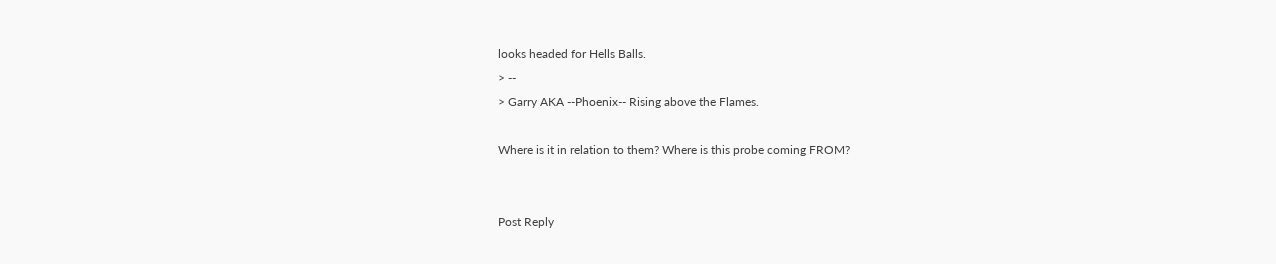looks headed for Hells Balls.
> --
> Garry AKA --Phoenix-- Rising above the Flames.

Where is it in relation to them? Where is this probe coming FROM?


Post Reply